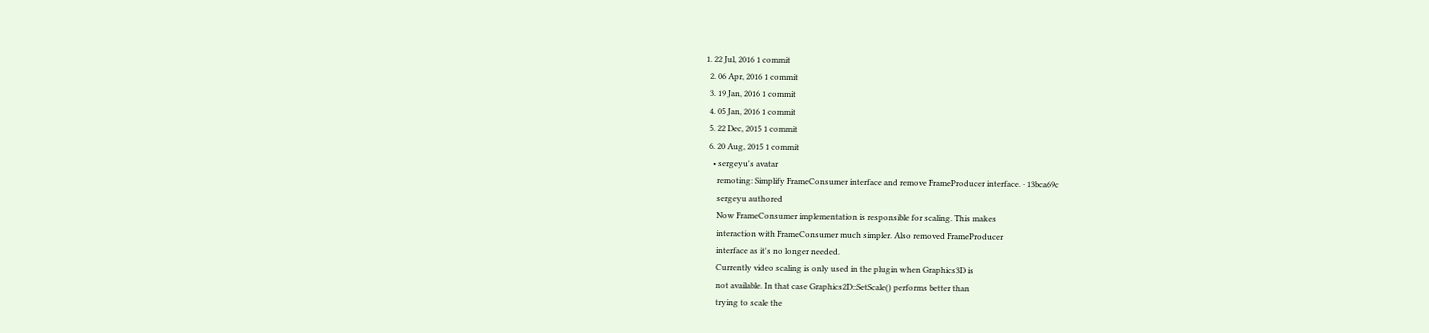1. 22 Jul, 2016 1 commit
  2. 06 Apr, 2016 1 commit
  3. 19 Jan, 2016 1 commit
  4. 05 Jan, 2016 1 commit
  5. 22 Dec, 2015 1 commit
  6. 20 Aug, 2015 1 commit
    • sergeyu's avatar
      remoting: Simplify FrameConsumer interface and remove FrameProducer interface. · 13bca69c
      sergeyu authored
      Now FrameConsumer implementation is responsible for scaling. This makes
      interaction with FrameConsumer much simpler. Also removed FrameProducer
      interface as it's no longer needed.
      Currently video scaling is only used in the plugin when Graphics3D is
      not available. In that case Graphics2D::SetScale() performs better than
      trying to scale the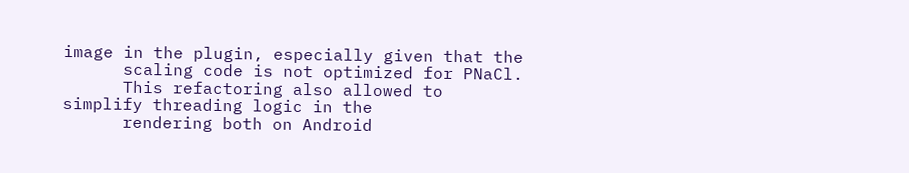image in the plugin, especially given that the
      scaling code is not optimized for PNaCl.
      This refactoring also allowed to simplify threading logic in the
      rendering both on Android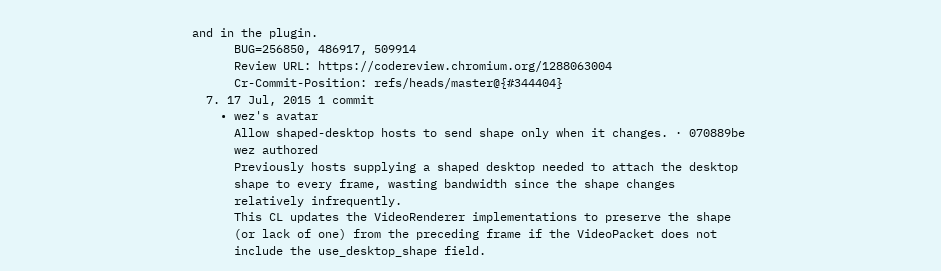and in the plugin.
      BUG=256850, 486917, 509914
      Review URL: https://codereview.chromium.org/1288063004
      Cr-Commit-Position: refs/heads/master@{#344404}
  7. 17 Jul, 2015 1 commit
    • wez's avatar
      Allow shaped-desktop hosts to send shape only when it changes. · 070889be
      wez authored
      Previously hosts supplying a shaped desktop needed to attach the desktop
      shape to every frame, wasting bandwidth since the shape changes
      relatively infrequently.
      This CL updates the VideoRenderer implementations to preserve the shape
      (or lack of one) from the preceding frame if the VideoPacket does not
      include the use_desktop_shape field.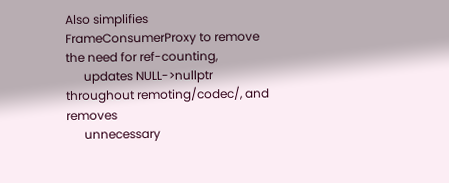Also simplifies FrameConsumerProxy to remove the need for ref-counting,
      updates NULL->nullptr throughout remoting/codec/, and removes
      unnecessary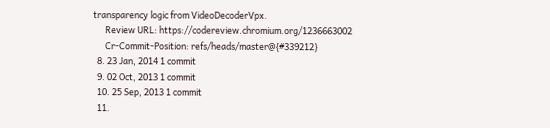transparency logic from VideoDecoderVpx.
      Review URL: https://codereview.chromium.org/1236663002
      Cr-Commit-Position: refs/heads/master@{#339212}
  8. 23 Jan, 2014 1 commit
  9. 02 Oct, 2013 1 commit
  10. 25 Sep, 2013 1 commit
  11.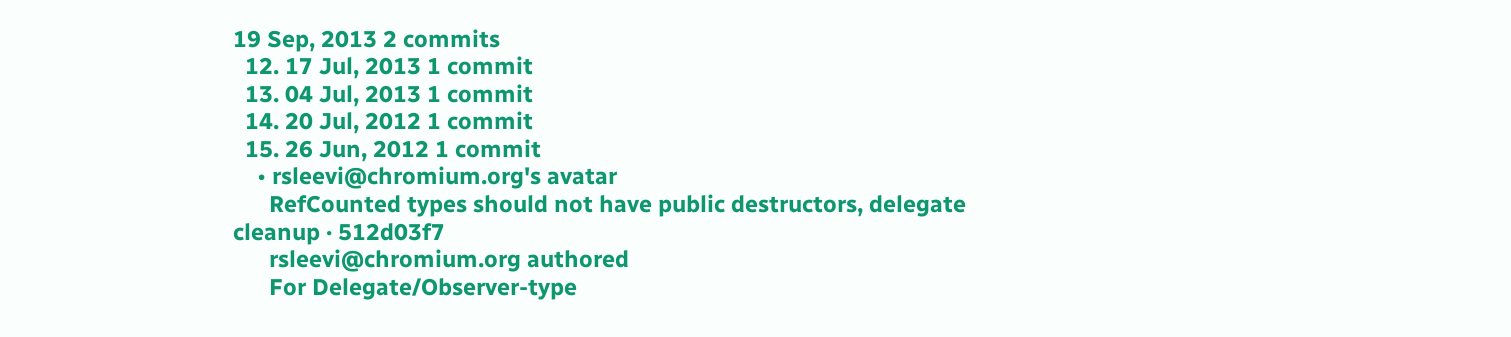19 Sep, 2013 2 commits
  12. 17 Jul, 2013 1 commit
  13. 04 Jul, 2013 1 commit
  14. 20 Jul, 2012 1 commit
  15. 26 Jun, 2012 1 commit
    • rsleevi@chromium.org's avatar
      RefCounted types should not have public destructors, delegate cleanup · 512d03f7
      rsleevi@chromium.org authored
      For Delegate/Observer-type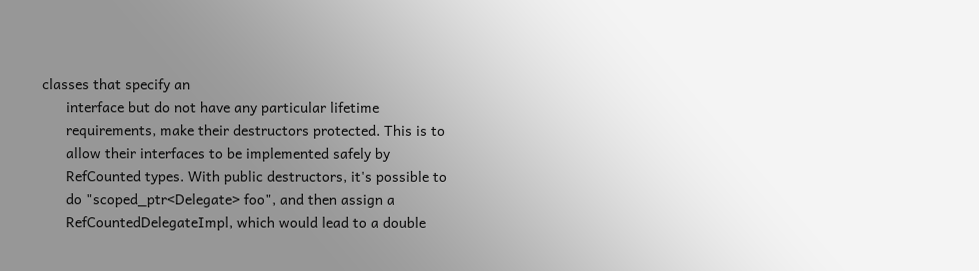classes that specify an
      interface but do not have any particular lifetime
      requirements, make their destructors protected. This is to
      allow their interfaces to be implemented safely by
      RefCounted types. With public destructors, it's possible to
      do "scoped_ptr<Delegate> foo", and then assign a
      RefCountedDelegateImpl, which would lead to a double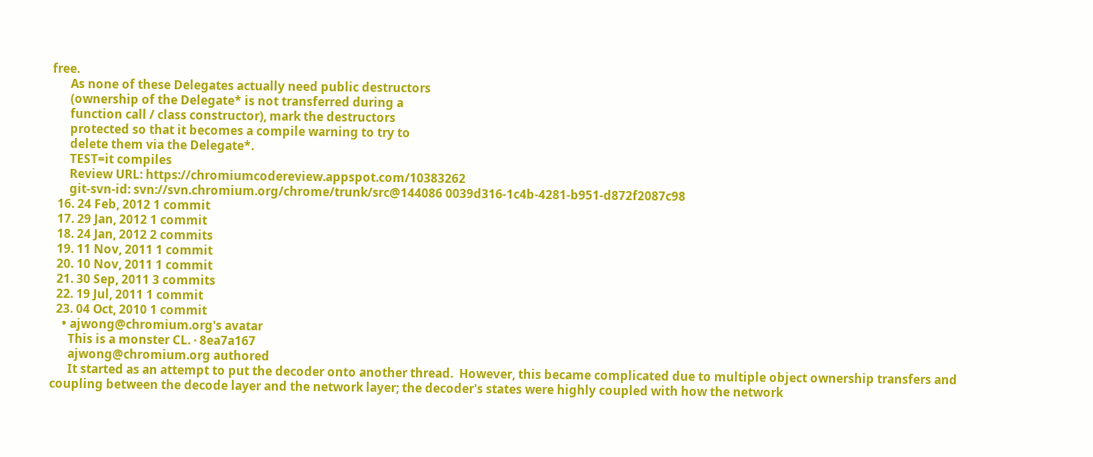free.
      As none of these Delegates actually need public destructors
      (ownership of the Delegate* is not transferred during a
      function call / class constructor), mark the destructors
      protected so that it becomes a compile warning to try to
      delete them via the Delegate*.
      TEST=it compiles
      Review URL: https://chromiumcodereview.appspot.com/10383262
      git-svn-id: svn://svn.chromium.org/chrome/trunk/src@144086 0039d316-1c4b-4281-b951-d872f2087c98
  16. 24 Feb, 2012 1 commit
  17. 29 Jan, 2012 1 commit
  18. 24 Jan, 2012 2 commits
  19. 11 Nov, 2011 1 commit
  20. 10 Nov, 2011 1 commit
  21. 30 Sep, 2011 3 commits
  22. 19 Jul, 2011 1 commit
  23. 04 Oct, 2010 1 commit
    • ajwong@chromium.org's avatar
      This is a monster CL. · 8ea7a167
      ajwong@chromium.org authored
      It started as an attempt to put the decoder onto another thread.  However, this became complicated due to multiple object ownership transfers and coupling between the decode layer and the network layer; the decoder's states were highly coupled with how the network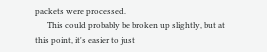packets were processed.
      This could probably be broken up slightly, but at this point, it's easier to just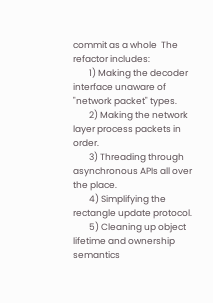commit as a whole  The refactor includes:
        1) Making the decoder interface unaware of "network packet" types.
        2) Making the network layer process packets in order.
        3) Threading through asynchronous APIs all over the place.
        4) Simplifying the rectangle update protocol.
        5) Cleaning up object lifetime and ownership semantics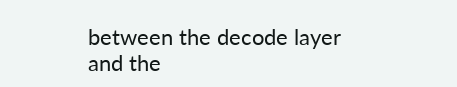between the decode layer and the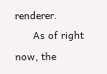renderer.
      As of right now, the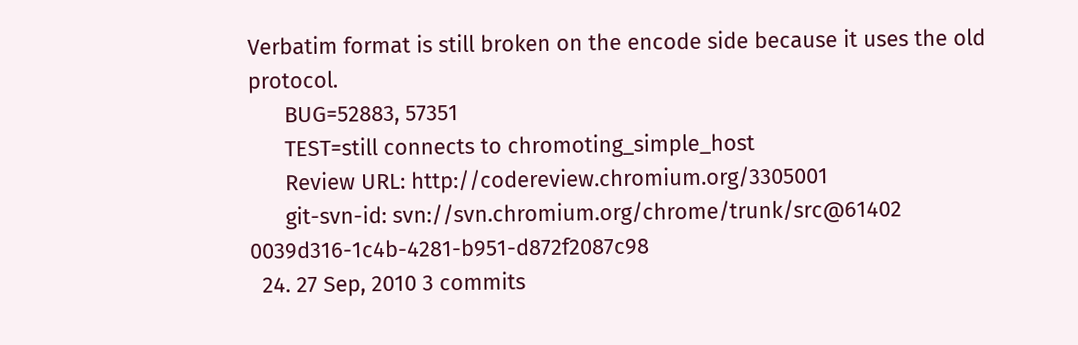Verbatim format is still broken on the encode side because it uses the old protocol.
      BUG=52883, 57351
      TEST=still connects to chromoting_simple_host
      Review URL: http://codereview.chromium.org/3305001
      git-svn-id: svn://svn.chromium.org/chrome/trunk/src@61402 0039d316-1c4b-4281-b951-d872f2087c98
  24. 27 Sep, 2010 3 commits